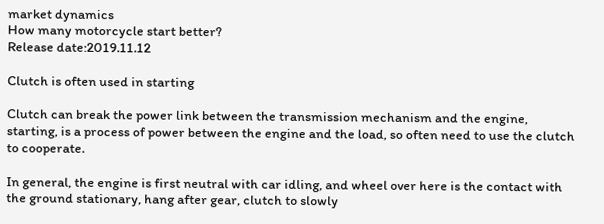market dynamics
How many motorcycle start better?
Release date:2019.11.12

Clutch is often used in starting

Clutch can break the power link between the transmission mechanism and the engine, starting, is a process of power between the engine and the load, so often need to use the clutch to cooperate.

In general, the engine is first neutral with car idling, and wheel over here is the contact with the ground stationary, hang after gear, clutch to slowly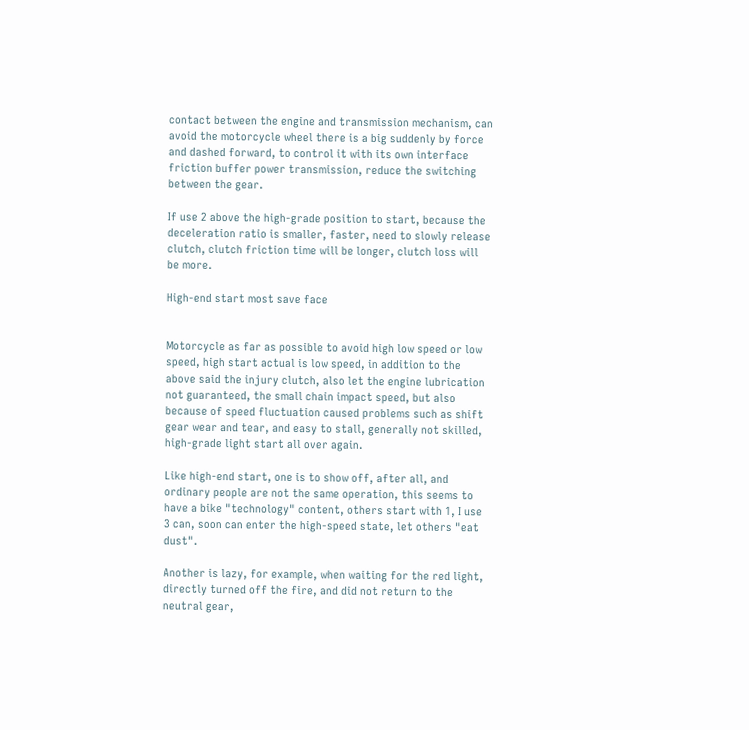contact between the engine and transmission mechanism, can avoid the motorcycle wheel there is a big suddenly by force and dashed forward, to control it with its own interface friction buffer power transmission, reduce the switching between the gear.

If use 2 above the high-grade position to start, because the deceleration ratio is smaller, faster, need to slowly release clutch, clutch friction time will be longer, clutch loss will be more.

High-end start most save face


Motorcycle as far as possible to avoid high low speed or low speed, high start actual is low speed, in addition to the above said the injury clutch, also let the engine lubrication not guaranteed, the small chain impact speed, but also because of speed fluctuation caused problems such as shift gear wear and tear, and easy to stall, generally not skilled, high-grade light start all over again.

Like high-end start, one is to show off, after all, and ordinary people are not the same operation, this seems to have a bike "technology" content, others start with 1, I use 3 can, soon can enter the high-speed state, let others "eat dust".

Another is lazy, for example, when waiting for the red light, directly turned off the fire, and did not return to the neutral gear,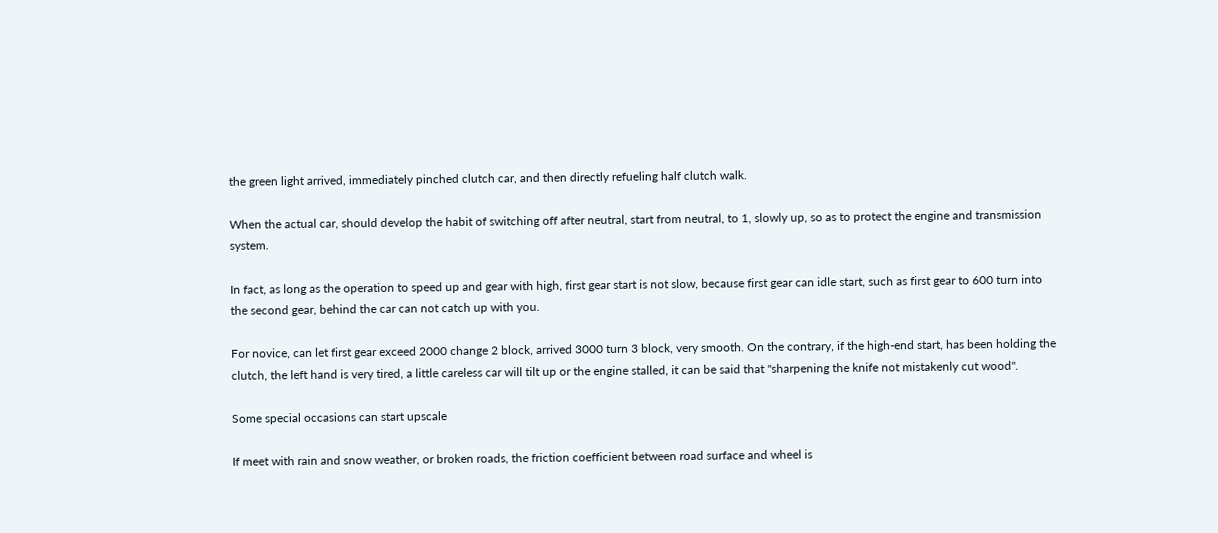the green light arrived, immediately pinched clutch car, and then directly refueling half clutch walk.

When the actual car, should develop the habit of switching off after neutral, start from neutral, to 1, slowly up, so as to protect the engine and transmission system.

In fact, as long as the operation to speed up and gear with high, first gear start is not slow, because first gear can idle start, such as first gear to 600 turn into the second gear, behind the car can not catch up with you.

For novice, can let first gear exceed 2000 change 2 block, arrived 3000 turn 3 block, very smooth. On the contrary, if the high-end start, has been holding the clutch, the left hand is very tired, a little careless car will tilt up or the engine stalled, it can be said that "sharpening the knife not mistakenly cut wood".

Some special occasions can start upscale

If meet with rain and snow weather, or broken roads, the friction coefficient between road surface and wheel is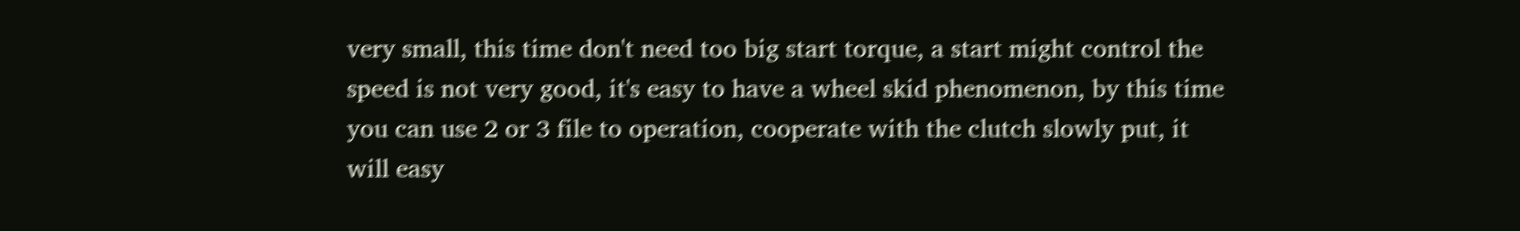very small, this time don't need too big start torque, a start might control the speed is not very good, it's easy to have a wheel skid phenomenon, by this time you can use 2 or 3 file to operation, cooperate with the clutch slowly put, it will easy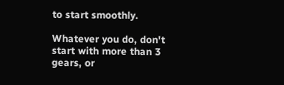to start smoothly.

Whatever you do, don't start with more than 3 gears, or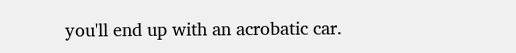you'll end up with an acrobatic car.